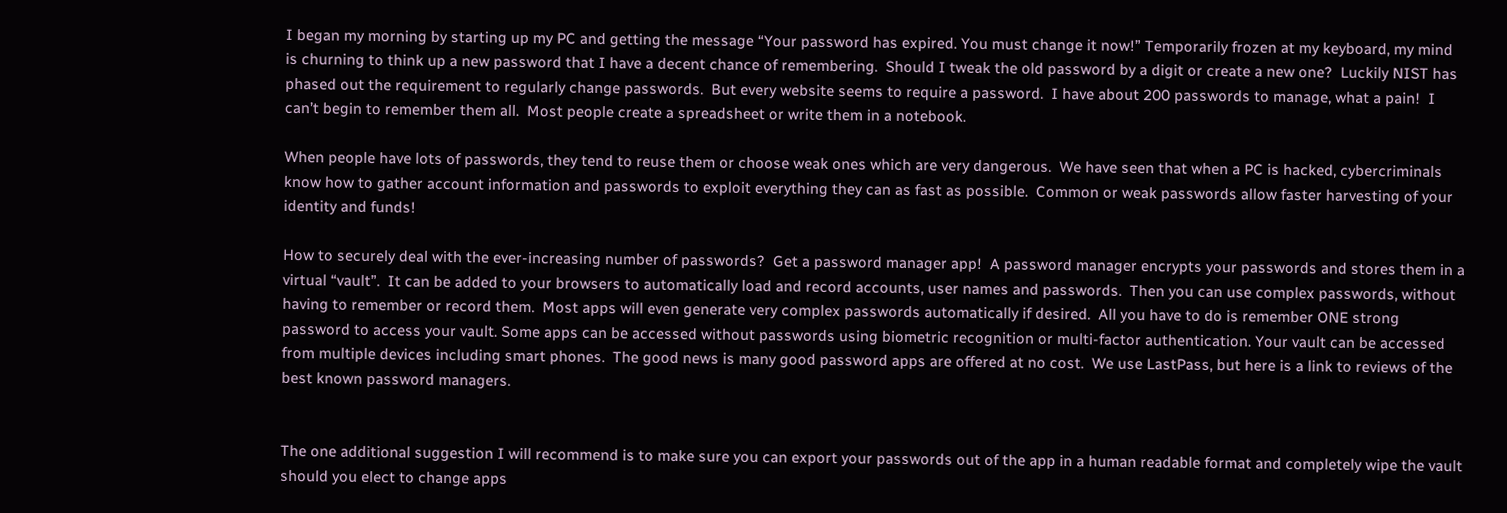I began my morning by starting up my PC and getting the message “Your password has expired. You must change it now!” Temporarily frozen at my keyboard, my mind is churning to think up a new password that I have a decent chance of remembering.  Should I tweak the old password by a digit or create a new one?  Luckily NIST has phased out the requirement to regularly change passwords.  But every website seems to require a password.  I have about 200 passwords to manage, what a pain!  I can’t begin to remember them all.  Most people create a spreadsheet or write them in a notebook.

When people have lots of passwords, they tend to reuse them or choose weak ones which are very dangerous.  We have seen that when a PC is hacked, cybercriminals know how to gather account information and passwords to exploit everything they can as fast as possible.  Common or weak passwords allow faster harvesting of your identity and funds!

How to securely deal with the ever-increasing number of passwords?  Get a password manager app!  A password manager encrypts your passwords and stores them in a virtual “vault”.  It can be added to your browsers to automatically load and record accounts, user names and passwords.  Then you can use complex passwords, without having to remember or record them.  Most apps will even generate very complex passwords automatically if desired.  All you have to do is remember ONE strong password to access your vault. Some apps can be accessed without passwords using biometric recognition or multi-factor authentication. Your vault can be accessed from multiple devices including smart phones.  The good news is many good password apps are offered at no cost.  We use LastPass, but here is a link to reviews of the best known password managers.


The one additional suggestion I will recommend is to make sure you can export your passwords out of the app in a human readable format and completely wipe the vault should you elect to change apps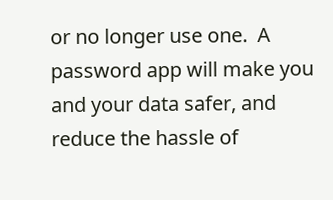or no longer use one.  A password app will make you and your data safer, and reduce the hassle of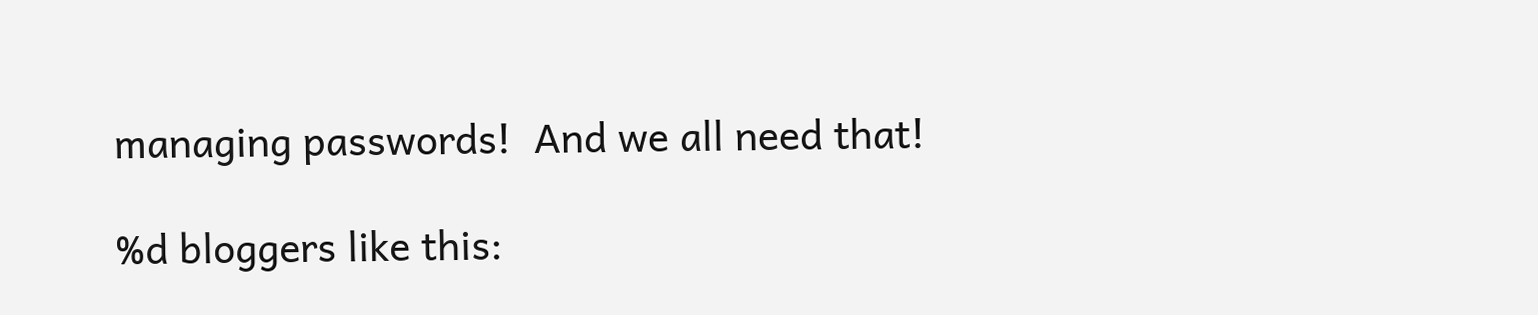managing passwords!  And we all need that!

%d bloggers like this: